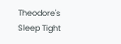Theodore's Sleep Tight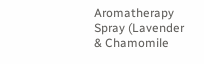Aromatherapy Spray (Lavender & Chamomile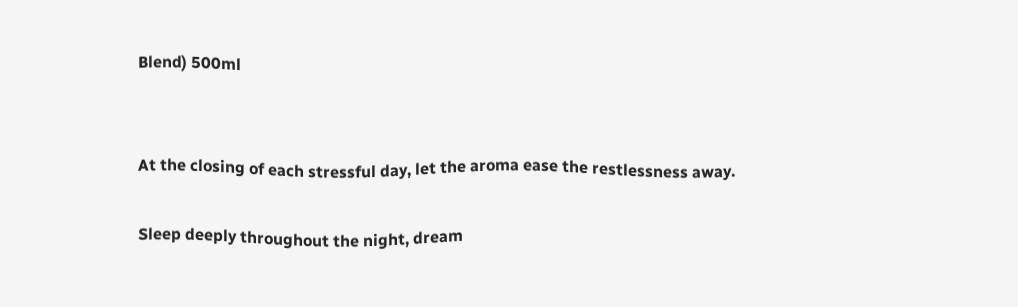Blend) 500ml


At the closing of each stressful day, let the aroma ease the restlessness away.

Sleep deeply throughout the night, dream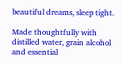beautiful dreams, sleep tight.

Made thoughtfully with distilled water, grain alcohol and essential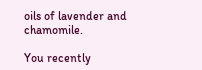oils of lavender and chamomile.

You recently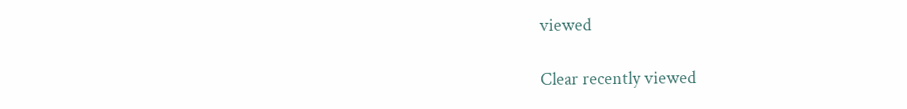viewed

Clear recently viewed